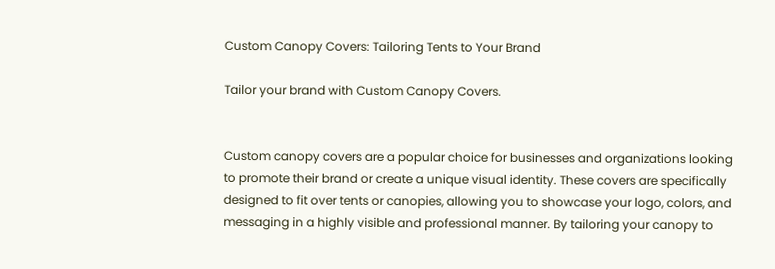Custom Canopy Covers: Tailoring Tents to Your Brand

Tailor your brand with Custom Canopy Covers.


Custom canopy covers are a popular choice for businesses and organizations looking to promote their brand or create a unique visual identity. These covers are specifically designed to fit over tents or canopies, allowing you to showcase your logo, colors, and messaging in a highly visible and professional manner. By tailoring your canopy to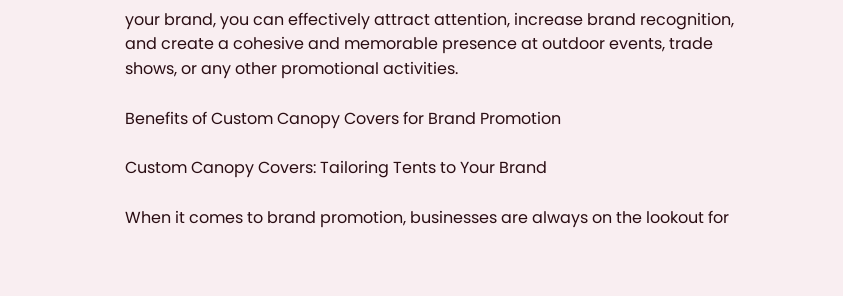your brand, you can effectively attract attention, increase brand recognition, and create a cohesive and memorable presence at outdoor events, trade shows, or any other promotional activities.

Benefits of Custom Canopy Covers for Brand Promotion

Custom Canopy Covers: Tailoring Tents to Your Brand

When it comes to brand promotion, businesses are always on the lookout for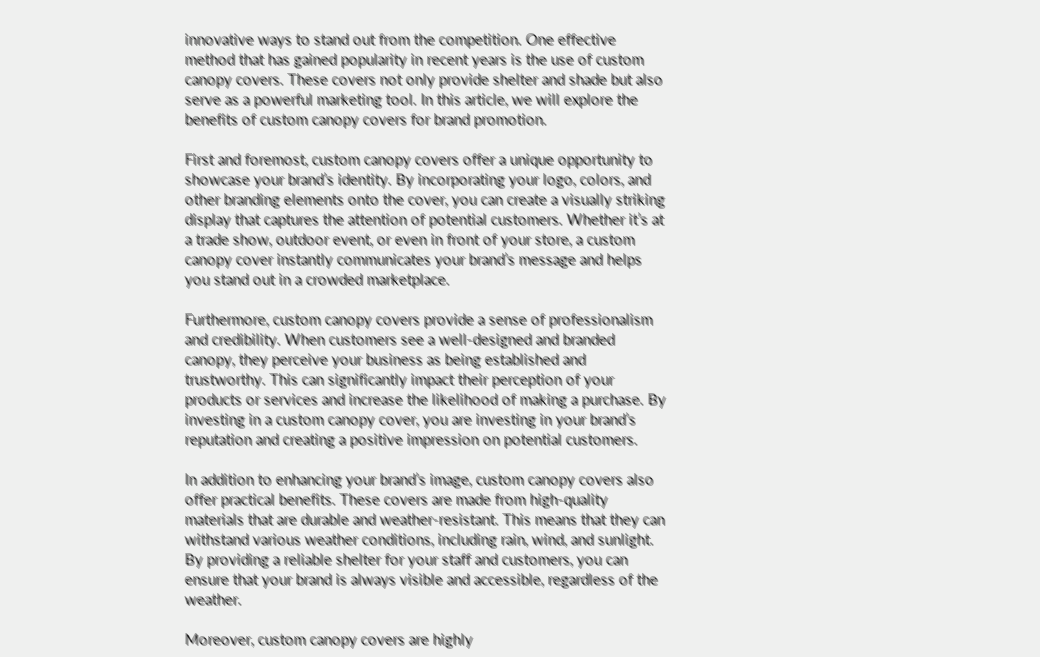innovative ways to stand out from the competition. One effective method that has gained popularity in recent years is the use of custom canopy covers. These covers not only provide shelter and shade but also serve as a powerful marketing tool. In this article, we will explore the benefits of custom canopy covers for brand promotion.

First and foremost, custom canopy covers offer a unique opportunity to showcase your brand’s identity. By incorporating your logo, colors, and other branding elements onto the cover, you can create a visually striking display that captures the attention of potential customers. Whether it’s at a trade show, outdoor event, or even in front of your store, a custom canopy cover instantly communicates your brand’s message and helps you stand out in a crowded marketplace.

Furthermore, custom canopy covers provide a sense of professionalism and credibility. When customers see a well-designed and branded canopy, they perceive your business as being established and trustworthy. This can significantly impact their perception of your products or services and increase the likelihood of making a purchase. By investing in a custom canopy cover, you are investing in your brand’s reputation and creating a positive impression on potential customers.

In addition to enhancing your brand’s image, custom canopy covers also offer practical benefits. These covers are made from high-quality materials that are durable and weather-resistant. This means that they can withstand various weather conditions, including rain, wind, and sunlight. By providing a reliable shelter for your staff and customers, you can ensure that your brand is always visible and accessible, regardless of the weather.

Moreover, custom canopy covers are highly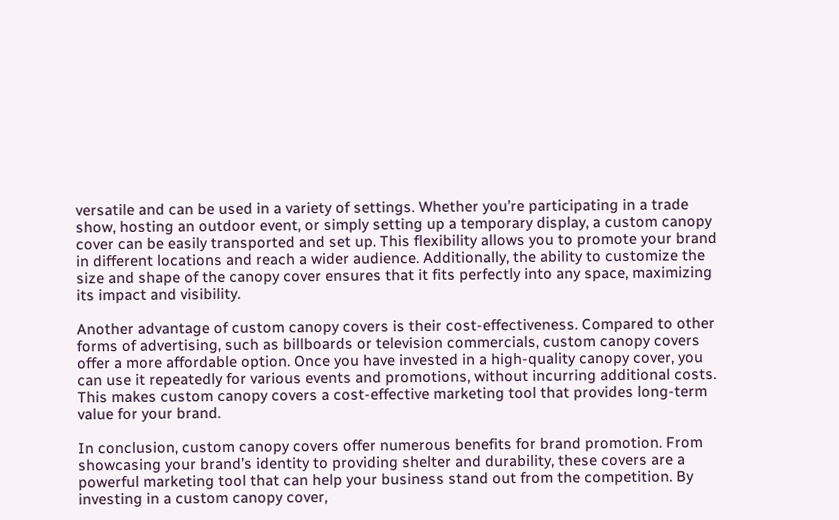versatile and can be used in a variety of settings. Whether you’re participating in a trade show, hosting an outdoor event, or simply setting up a temporary display, a custom canopy cover can be easily transported and set up. This flexibility allows you to promote your brand in different locations and reach a wider audience. Additionally, the ability to customize the size and shape of the canopy cover ensures that it fits perfectly into any space, maximizing its impact and visibility.

Another advantage of custom canopy covers is their cost-effectiveness. Compared to other forms of advertising, such as billboards or television commercials, custom canopy covers offer a more affordable option. Once you have invested in a high-quality canopy cover, you can use it repeatedly for various events and promotions, without incurring additional costs. This makes custom canopy covers a cost-effective marketing tool that provides long-term value for your brand.

In conclusion, custom canopy covers offer numerous benefits for brand promotion. From showcasing your brand’s identity to providing shelter and durability, these covers are a powerful marketing tool that can help your business stand out from the competition. By investing in a custom canopy cover,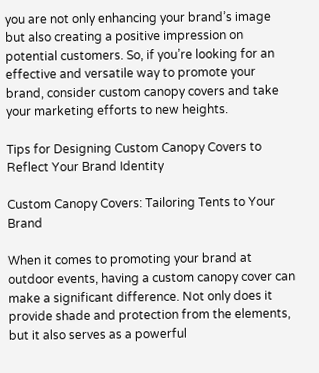you are not only enhancing your brand’s image but also creating a positive impression on potential customers. So, if you’re looking for an effective and versatile way to promote your brand, consider custom canopy covers and take your marketing efforts to new heights.

Tips for Designing Custom Canopy Covers to Reflect Your Brand Identity

Custom Canopy Covers: Tailoring Tents to Your Brand

When it comes to promoting your brand at outdoor events, having a custom canopy cover can make a significant difference. Not only does it provide shade and protection from the elements, but it also serves as a powerful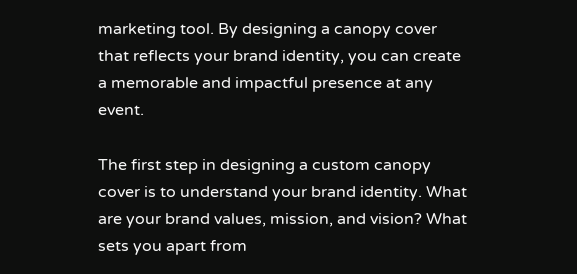marketing tool. By designing a canopy cover that reflects your brand identity, you can create a memorable and impactful presence at any event.

The first step in designing a custom canopy cover is to understand your brand identity. What are your brand values, mission, and vision? What sets you apart from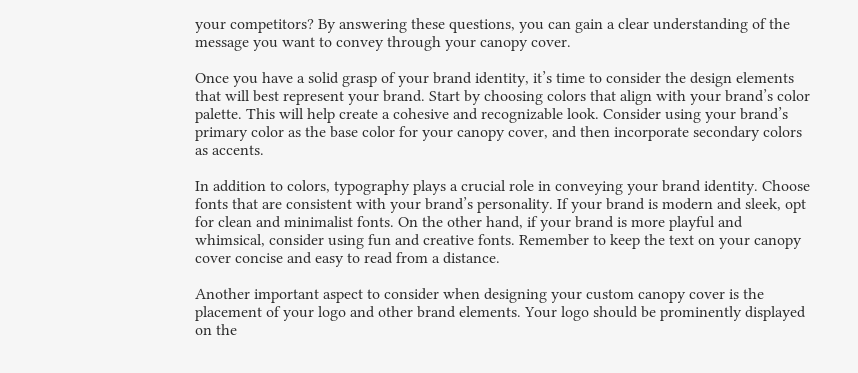your competitors? By answering these questions, you can gain a clear understanding of the message you want to convey through your canopy cover.

Once you have a solid grasp of your brand identity, it’s time to consider the design elements that will best represent your brand. Start by choosing colors that align with your brand’s color palette. This will help create a cohesive and recognizable look. Consider using your brand’s primary color as the base color for your canopy cover, and then incorporate secondary colors as accents.

In addition to colors, typography plays a crucial role in conveying your brand identity. Choose fonts that are consistent with your brand’s personality. If your brand is modern and sleek, opt for clean and minimalist fonts. On the other hand, if your brand is more playful and whimsical, consider using fun and creative fonts. Remember to keep the text on your canopy cover concise and easy to read from a distance.

Another important aspect to consider when designing your custom canopy cover is the placement of your logo and other brand elements. Your logo should be prominently displayed on the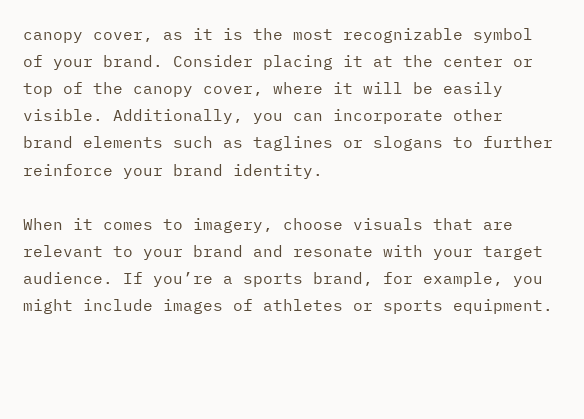canopy cover, as it is the most recognizable symbol of your brand. Consider placing it at the center or top of the canopy cover, where it will be easily visible. Additionally, you can incorporate other brand elements such as taglines or slogans to further reinforce your brand identity.

When it comes to imagery, choose visuals that are relevant to your brand and resonate with your target audience. If you’re a sports brand, for example, you might include images of athletes or sports equipment.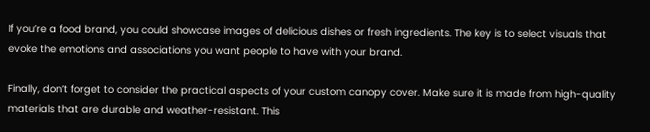If you’re a food brand, you could showcase images of delicious dishes or fresh ingredients. The key is to select visuals that evoke the emotions and associations you want people to have with your brand.

Finally, don’t forget to consider the practical aspects of your custom canopy cover. Make sure it is made from high-quality materials that are durable and weather-resistant. This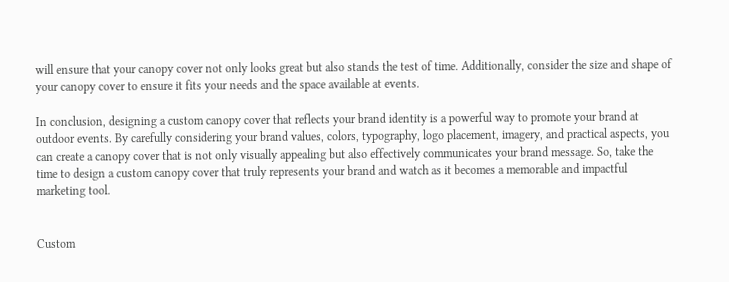will ensure that your canopy cover not only looks great but also stands the test of time. Additionally, consider the size and shape of your canopy cover to ensure it fits your needs and the space available at events.

In conclusion, designing a custom canopy cover that reflects your brand identity is a powerful way to promote your brand at outdoor events. By carefully considering your brand values, colors, typography, logo placement, imagery, and practical aspects, you can create a canopy cover that is not only visually appealing but also effectively communicates your brand message. So, take the time to design a custom canopy cover that truly represents your brand and watch as it becomes a memorable and impactful marketing tool.


Custom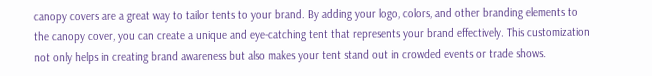canopy covers are a great way to tailor tents to your brand. By adding your logo, colors, and other branding elements to the canopy cover, you can create a unique and eye-catching tent that represents your brand effectively. This customization not only helps in creating brand awareness but also makes your tent stand out in crowded events or trade shows.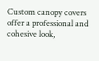Custom canopy covers offer a professional and cohesive look,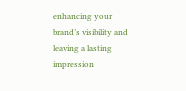enhancing your brand’s visibility and leaving a lasting impression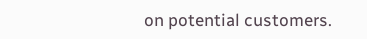on potential customers.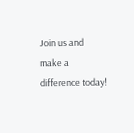Join us and make a difference today!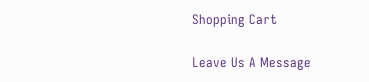Shopping Cart

Leave Us A Message